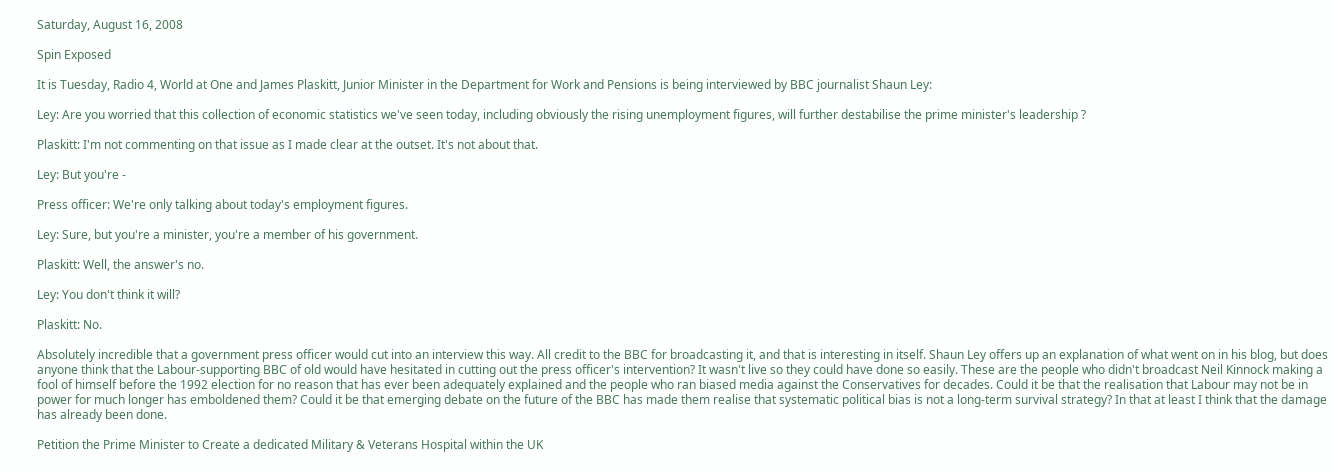Saturday, August 16, 2008

Spin Exposed

It is Tuesday, Radio 4, World at One and James Plaskitt, Junior Minister in the Department for Work and Pensions is being interviewed by BBC journalist Shaun Ley:

Ley: Are you worried that this collection of economic statistics we've seen today, including obviously the rising unemployment figures, will further destabilise the prime minister's leadership ?

Plaskitt: I'm not commenting on that issue as I made clear at the outset. It's not about that.

Ley: But you're -

Press officer: We're only talking about today's employment figures.

Ley: Sure, but you're a minister, you're a member of his government.

Plaskitt: Well, the answer's no.

Ley: You don't think it will?

Plaskitt: No.

Absolutely incredible that a government press officer would cut into an interview this way. All credit to the BBC for broadcasting it, and that is interesting in itself. Shaun Ley offers up an explanation of what went on in his blog, but does anyone think that the Labour-supporting BBC of old would have hesitated in cutting out the press officer's intervention? It wasn't live so they could have done so easily. These are the people who didn't broadcast Neil Kinnock making a fool of himself before the 1992 election for no reason that has ever been adequately explained and the people who ran biased media against the Conservatives for decades. Could it be that the realisation that Labour may not be in power for much longer has emboldened them? Could it be that emerging debate on the future of the BBC has made them realise that systematic political bias is not a long-term survival strategy? In that at least I think that the damage has already been done.

Petition the Prime Minister to Create a dedicated Military & Veterans Hospital within the UK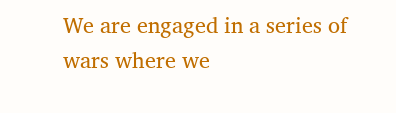We are engaged in a series of wars where we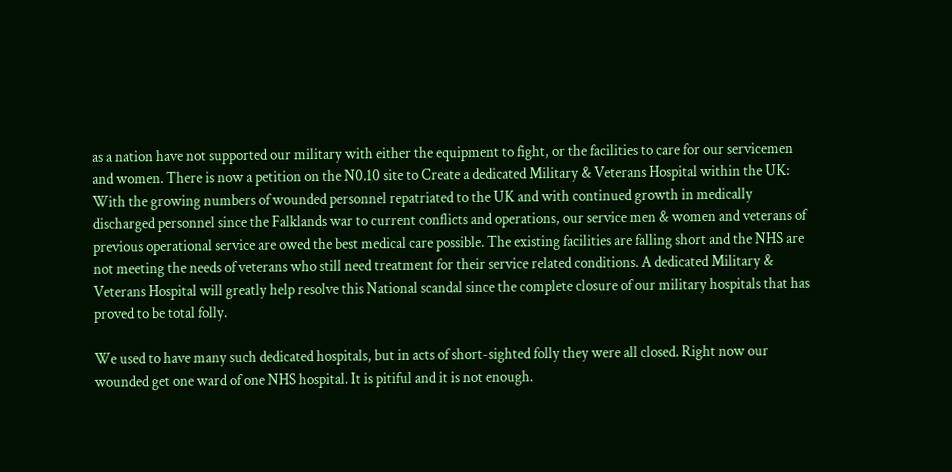as a nation have not supported our military with either the equipment to fight, or the facilities to care for our servicemen and women. There is now a petition on the N0.10 site to Create a dedicated Military & Veterans Hospital within the UK:
With the growing numbers of wounded personnel repatriated to the UK and with continued growth in medically discharged personnel since the Falklands war to current conflicts and operations, our service men & women and veterans of previous operational service are owed the best medical care possible. The existing facilities are falling short and the NHS are not meeting the needs of veterans who still need treatment for their service related conditions. A dedicated Military & Veterans Hospital will greatly help resolve this National scandal since the complete closure of our military hospitals that has proved to be total folly.

We used to have many such dedicated hospitals, but in acts of short-sighted folly they were all closed. Right now our wounded get one ward of one NHS hospital. It is pitiful and it is not enough.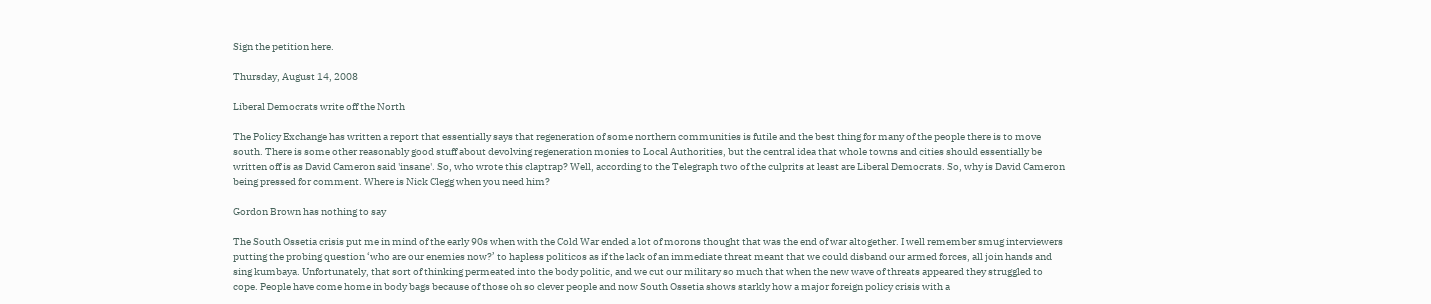Sign the petition here.

Thursday, August 14, 2008

Liberal Democrats write off the North

The Policy Exchange has written a report that essentially says that regeneration of some northern communities is futile and the best thing for many of the people there is to move south. There is some other reasonably good stuff about devolving regeneration monies to Local Authorities, but the central idea that whole towns and cities should essentially be written off is as David Cameron said 'insane'. So, who wrote this claptrap? Well, according to the Telegraph two of the culprits at least are Liberal Democrats. So, why is David Cameron being pressed for comment. Where is Nick Clegg when you need him?

Gordon Brown has nothing to say

The South Ossetia crisis put me in mind of the early 90s when with the Cold War ended a lot of morons thought that was the end of war altogether. I well remember smug interviewers putting the probing question ‘who are our enemies now?’ to hapless politicos as if the lack of an immediate threat meant that we could disband our armed forces, all join hands and sing kumbaya. Unfortunately, that sort of thinking permeated into the body politic, and we cut our military so much that when the new wave of threats appeared they struggled to cope. People have come home in body bags because of those oh so clever people and now South Ossetia shows starkly how a major foreign policy crisis with a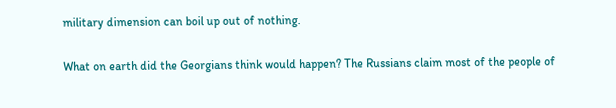military dimension can boil up out of nothing.

What on earth did the Georgians think would happen? The Russians claim most of the people of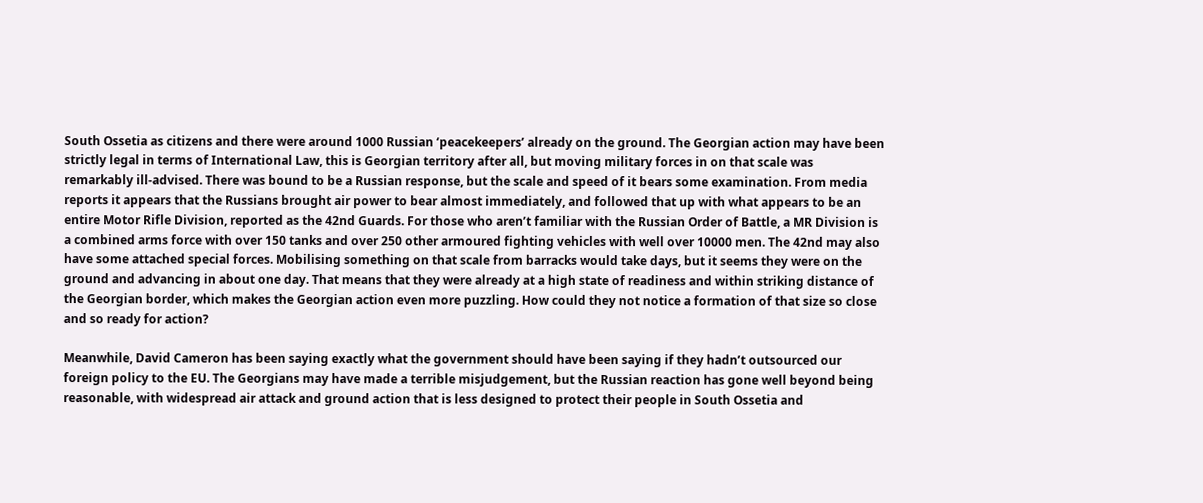South Ossetia as citizens and there were around 1000 Russian ‘peacekeepers’ already on the ground. The Georgian action may have been strictly legal in terms of International Law, this is Georgian territory after all, but moving military forces in on that scale was remarkably ill-advised. There was bound to be a Russian response, but the scale and speed of it bears some examination. From media reports it appears that the Russians brought air power to bear almost immediately, and followed that up with what appears to be an entire Motor Rifle Division, reported as the 42nd Guards. For those who aren’t familiar with the Russian Order of Battle, a MR Division is a combined arms force with over 150 tanks and over 250 other armoured fighting vehicles with well over 10000 men. The 42nd may also have some attached special forces. Mobilising something on that scale from barracks would take days, but it seems they were on the ground and advancing in about one day. That means that they were already at a high state of readiness and within striking distance of the Georgian border, which makes the Georgian action even more puzzling. How could they not notice a formation of that size so close and so ready for action?

Meanwhile, David Cameron has been saying exactly what the government should have been saying if they hadn’t outsourced our foreign policy to the EU. The Georgians may have made a terrible misjudgement, but the Russian reaction has gone well beyond being reasonable, with widespread air attack and ground action that is less designed to protect their people in South Ossetia and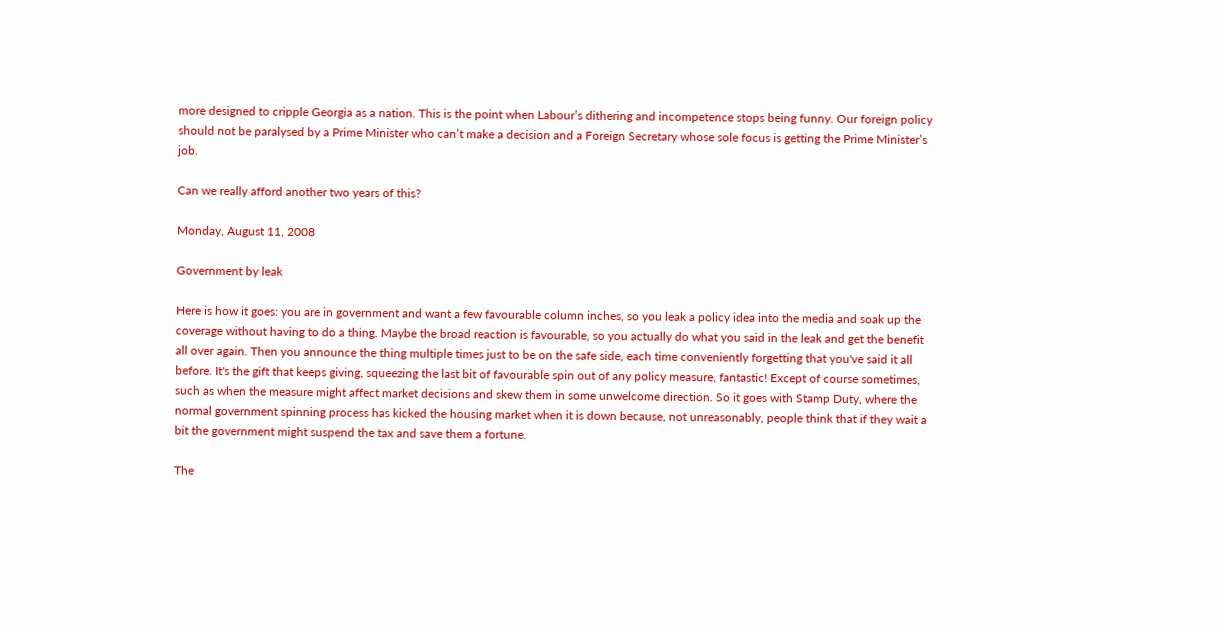more designed to cripple Georgia as a nation. This is the point when Labour’s dithering and incompetence stops being funny. Our foreign policy should not be paralysed by a Prime Minister who can’t make a decision and a Foreign Secretary whose sole focus is getting the Prime Minister’s job.

Can we really afford another two years of this?

Monday, August 11, 2008

Government by leak

Here is how it goes: you are in government and want a few favourable column inches, so you leak a policy idea into the media and soak up the coverage without having to do a thing. Maybe the broad reaction is favourable, so you actually do what you said in the leak and get the benefit all over again. Then you announce the thing multiple times just to be on the safe side, each time conveniently forgetting that you've said it all before. It's the gift that keeps giving, squeezing the last bit of favourable spin out of any policy measure, fantastic! Except of course sometimes, such as when the measure might affect market decisions and skew them in some unwelcome direction. So it goes with Stamp Duty, where the normal government spinning process has kicked the housing market when it is down because, not unreasonably, people think that if they wait a bit the government might suspend the tax and save them a fortune.

The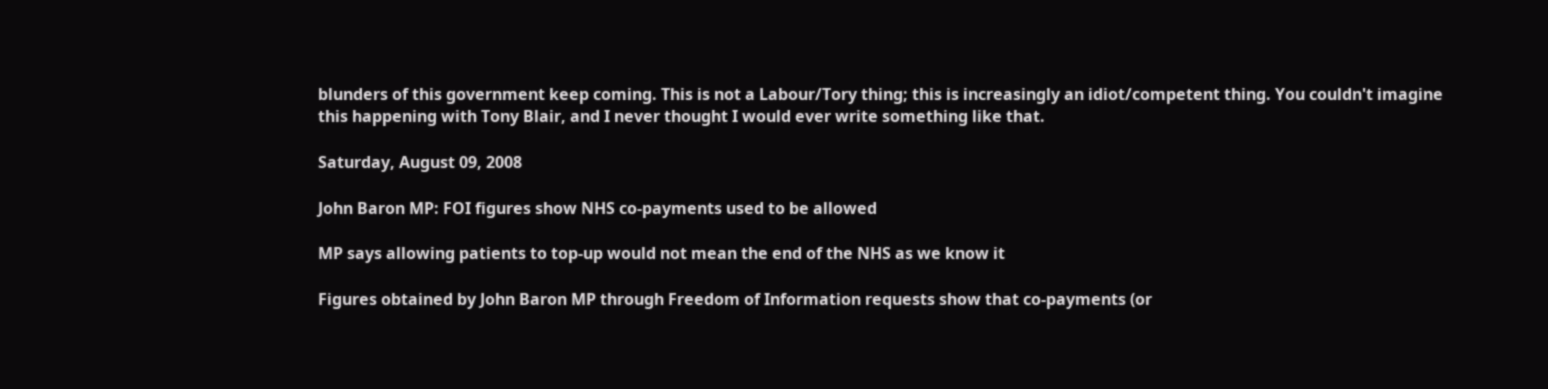blunders of this government keep coming. This is not a Labour/Tory thing; this is increasingly an idiot/competent thing. You couldn't imagine this happening with Tony Blair, and I never thought I would ever write something like that.

Saturday, August 09, 2008

John Baron MP: FOI figures show NHS co-payments used to be allowed

MP says allowing patients to top-up would not mean the end of the NHS as we know it

Figures obtained by John Baron MP through Freedom of Information requests show that co-payments (or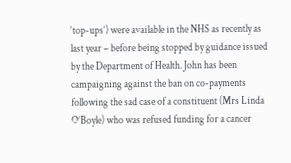‘top-ups’) were available in the NHS as recently as last year – before being stopped by guidance issued by the Department of Health. John has been campaigning against the ban on co-payments following the sad case of a constituent (Mrs Linda O’Boyle) who was refused funding for a cancer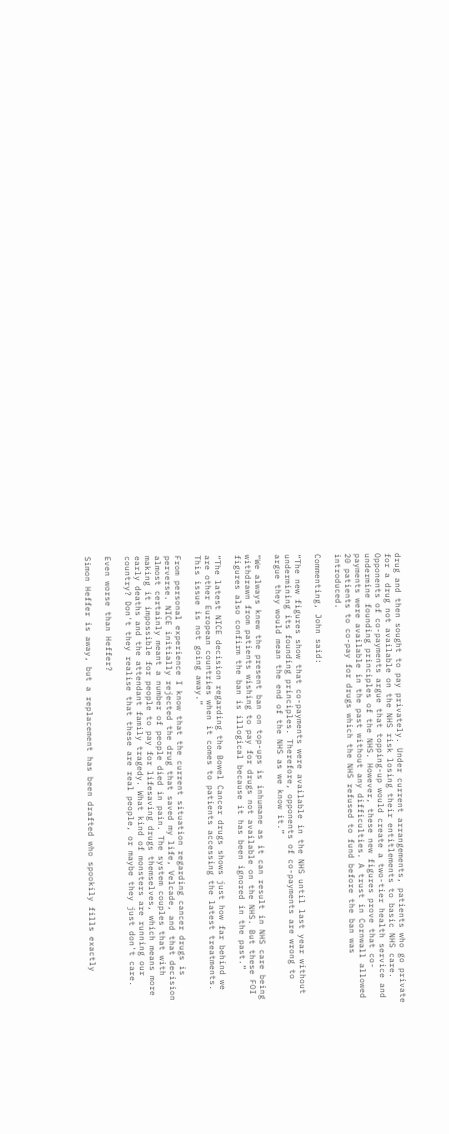drug and then sought to pay privately. Under current arrangements, patients who go private for a drug not available on the NHS risk losing their entitlements to basic NHS care. Opponents of co-payments argue that topping-up would create a two-tier health service and undermine founding principles of the NHS. However, these new figures prove that co-payments were available in the past without any difficulties. A trust in Cornwall allowed 20 patients to co-pay for drugs which the NHS refused to fund before the ban was introduced.

Commenting, John said:

“The new figures show that co-payments were available in the NHS until last year without undermining its founding principles. Therefore, opponents of co-payments are wrong to argue they would mean the end of the NHS as we know it.”

“We always knew the present ban on top-ups is inhumane as it can result in NHS care being withdrawn from patients wishing to pay for drugs not available on the NHS. But these FOI figures also confirm the ban is illogical because it has been ignored in the past.”

“The latest NICE decision regarding the Bowel Cancer drugs shows just how far behind we are other European countries when it comes to patients accessing the latest treatments. This issue is not going away.”

From personal experience I know that the current situation regarding cancer drugs is perverse. NICE initially rejected the drug that saved my life, Velcade, and that decision almost certainly meant a number of people died in pain. The system couples that with making it impossible for people to pay for lifesaving drugs themselves, which means more early deaths and the attendant family tragedy. What kind of monsters are running our country? Don't they realise that these are real people, or maybe they just don't care.

Even worse than Heffer?

Simon Heffer is away, but a replacement has been drafted who spookily fills exactly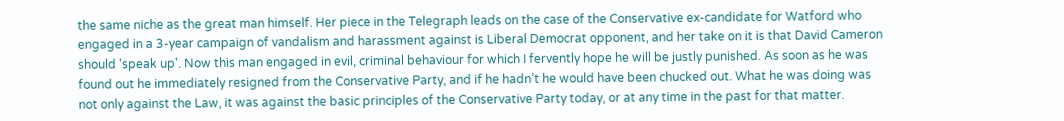the same niche as the great man himself. Her piece in the Telegraph leads on the case of the Conservative ex-candidate for Watford who engaged in a 3-year campaign of vandalism and harassment against is Liberal Democrat opponent, and her take on it is that David Cameron should 'speak up'. Now this man engaged in evil, criminal behaviour for which I fervently hope he will be justly punished. As soon as he was found out he immediately resigned from the Conservative Party, and if he hadn’t he would have been chucked out. What he was doing was not only against the Law, it was against the basic principles of the Conservative Party today, or at any time in the past for that matter.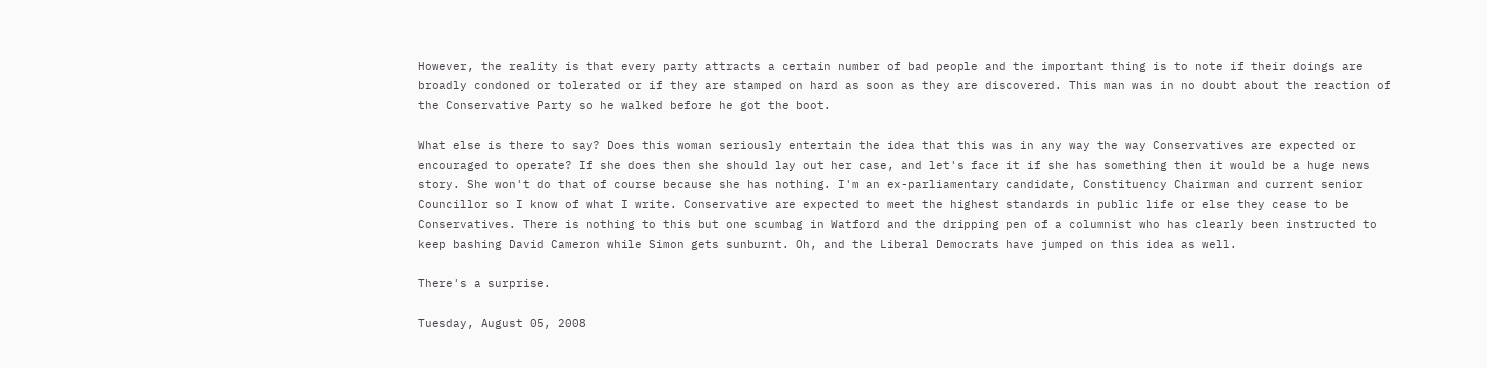However, the reality is that every party attracts a certain number of bad people and the important thing is to note if their doings are broadly condoned or tolerated or if they are stamped on hard as soon as they are discovered. This man was in no doubt about the reaction of the Conservative Party so he walked before he got the boot.

What else is there to say? Does this woman seriously entertain the idea that this was in any way the way Conservatives are expected or encouraged to operate? If she does then she should lay out her case, and let's face it if she has something then it would be a huge news story. She won't do that of course because she has nothing. I'm an ex-parliamentary candidate, Constituency Chairman and current senior Councillor so I know of what I write. Conservative are expected to meet the highest standards in public life or else they cease to be Conservatives. There is nothing to this but one scumbag in Watford and the dripping pen of a columnist who has clearly been instructed to keep bashing David Cameron while Simon gets sunburnt. Oh, and the Liberal Democrats have jumped on this idea as well.

There's a surprise.

Tuesday, August 05, 2008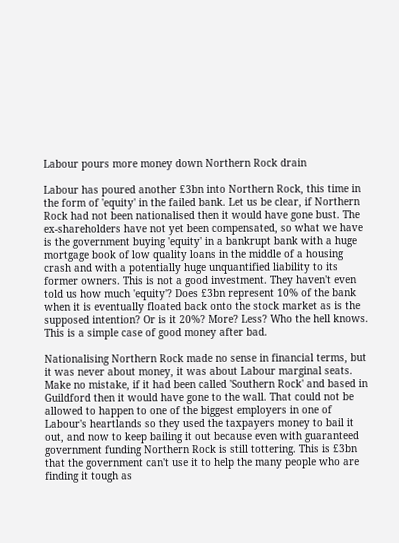Labour pours more money down Northern Rock drain

Labour has poured another £3bn into Northern Rock, this time in the form of 'equity' in the failed bank. Let us be clear, if Northern Rock had not been nationalised then it would have gone bust. The ex-shareholders have not yet been compensated, so what we have is the government buying 'equity' in a bankrupt bank with a huge mortgage book of low quality loans in the middle of a housing crash and with a potentially huge unquantified liability to its former owners. This is not a good investment. They haven't even told us how much 'equity'? Does £3bn represent 10% of the bank when it is eventually floated back onto the stock market as is the supposed intention? Or is it 20%? More? Less? Who the hell knows. This is a simple case of good money after bad.

Nationalising Northern Rock made no sense in financial terms, but it was never about money, it was about Labour marginal seats. Make no mistake, if it had been called 'Southern Rock' and based in Guildford then it would have gone to the wall. That could not be allowed to happen to one of the biggest employers in one of Labour's heartlands so they used the taxpayers money to bail it out, and now to keep bailing it out because even with guaranteed government funding Northern Rock is still tottering. This is £3bn that the government can't use it to help the many people who are finding it tough as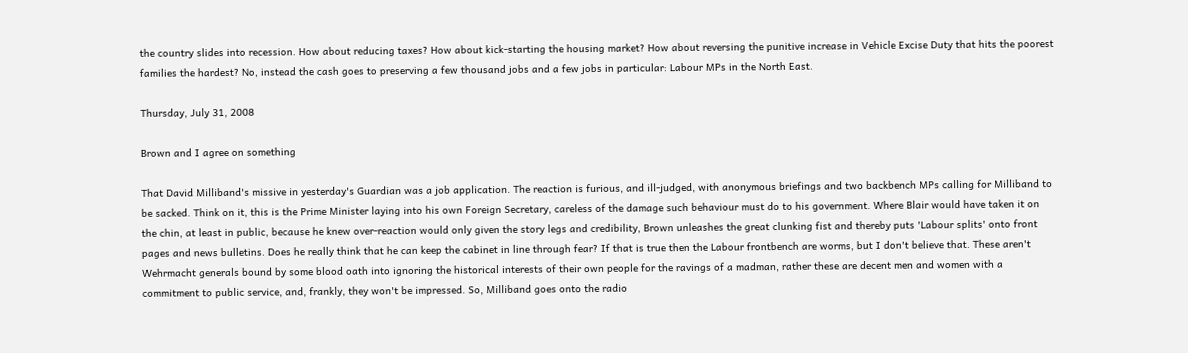the country slides into recession. How about reducing taxes? How about kick-starting the housing market? How about reversing the punitive increase in Vehicle Excise Duty that hits the poorest families the hardest? No, instead the cash goes to preserving a few thousand jobs and a few jobs in particular: Labour MPs in the North East.

Thursday, July 31, 2008

Brown and I agree on something

That David Milliband's missive in yesterday's Guardian was a job application. The reaction is furious, and ill-judged, with anonymous briefings and two backbench MPs calling for Milliband to be sacked. Think on it, this is the Prime Minister laying into his own Foreign Secretary, careless of the damage such behaviour must do to his government. Where Blair would have taken it on the chin, at least in public, because he knew over-reaction would only given the story legs and credibility, Brown unleashes the great clunking fist and thereby puts 'Labour splits' onto front pages and news bulletins. Does he really think that he can keep the cabinet in line through fear? If that is true then the Labour frontbench are worms, but I don't believe that. These aren't Wehrmacht generals bound by some blood oath into ignoring the historical interests of their own people for the ravings of a madman, rather these are decent men and women with a commitment to public service, and, frankly, they won't be impressed. So, Milliband goes onto the radio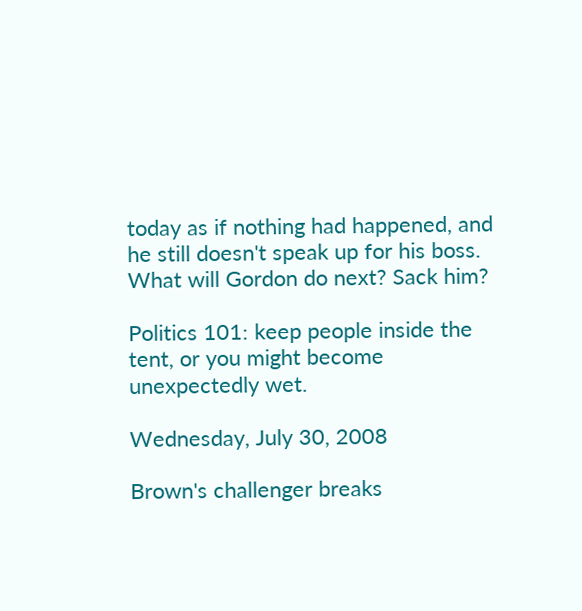today as if nothing had happened, and he still doesn't speak up for his boss. What will Gordon do next? Sack him?

Politics 101: keep people inside the tent, or you might become unexpectedly wet.

Wednesday, July 30, 2008

Brown's challenger breaks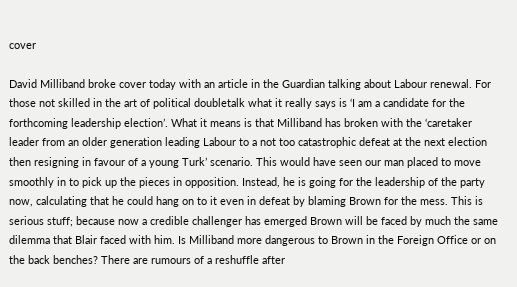cover

David Milliband broke cover today with an article in the Guardian talking about Labour renewal. For those not skilled in the art of political doubletalk what it really says is ‘I am a candidate for the forthcoming leadership election’. What it means is that Milliband has broken with the ‘caretaker leader from an older generation leading Labour to a not too catastrophic defeat at the next election then resigning in favour of a young Turk’ scenario. This would have seen our man placed to move smoothly in to pick up the pieces in opposition. Instead, he is going for the leadership of the party now, calculating that he could hang on to it even in defeat by blaming Brown for the mess. This is serious stuff; because now a credible challenger has emerged Brown will be faced by much the same dilemma that Blair faced with him. Is Milliband more dangerous to Brown in the Foreign Office or on the back benches? There are rumours of a reshuffle after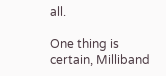all.

One thing is certain, Milliband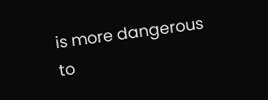is more dangerous to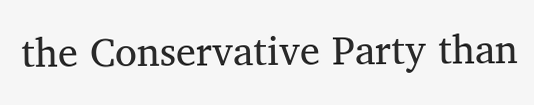the Conservative Party than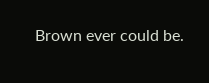Brown ever could be.